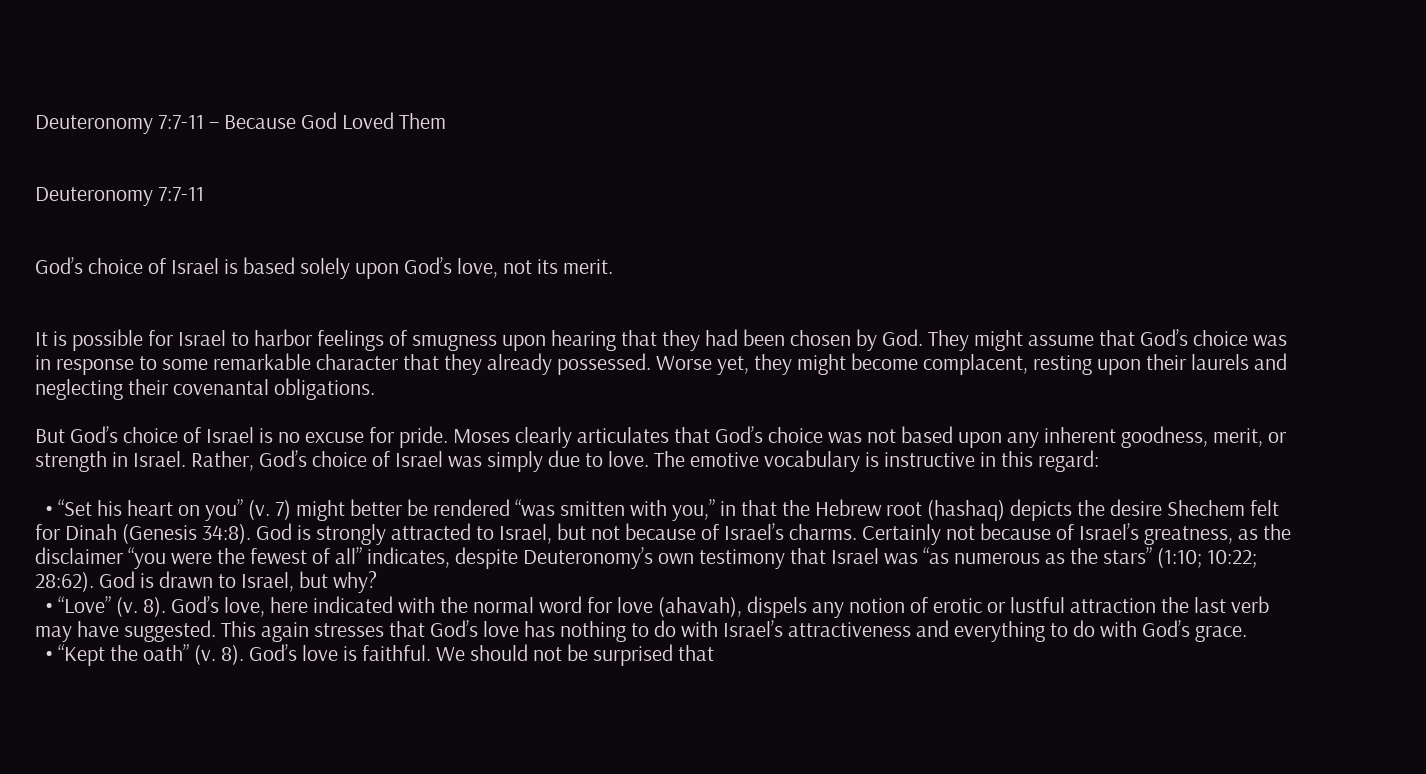Deuteronomy 7:7-11 – Because God Loved Them


Deuteronomy 7:7-11


God’s choice of Israel is based solely upon God’s love, not its merit.


It is possible for Israel to harbor feelings of smugness upon hearing that they had been chosen by God. They might assume that God’s choice was in response to some remarkable character that they already possessed. Worse yet, they might become complacent, resting upon their laurels and neglecting their covenantal obligations.

But God’s choice of Israel is no excuse for pride. Moses clearly articulates that God’s choice was not based upon any inherent goodness, merit, or strength in Israel. Rather, God’s choice of Israel was simply due to love. The emotive vocabulary is instructive in this regard:

  • “Set his heart on you” (v. 7) might better be rendered “was smitten with you,” in that the Hebrew root (hashaq) depicts the desire Shechem felt for Dinah (Genesis 34:8). God is strongly attracted to Israel, but not because of Israel’s charms. Certainly not because of Israel’s greatness, as the disclaimer “you were the fewest of all” indicates, despite Deuteronomy’s own testimony that Israel was “as numerous as the stars” (1:10; 10:22; 28:62). God is drawn to Israel, but why?
  • “Love” (v. 8). God’s love, here indicated with the normal word for love (ahavah), dispels any notion of erotic or lustful attraction the last verb may have suggested. This again stresses that God’s love has nothing to do with Israel’s attractiveness and everything to do with God’s grace.
  • “Kept the oath” (v. 8). God’s love is faithful. We should not be surprised that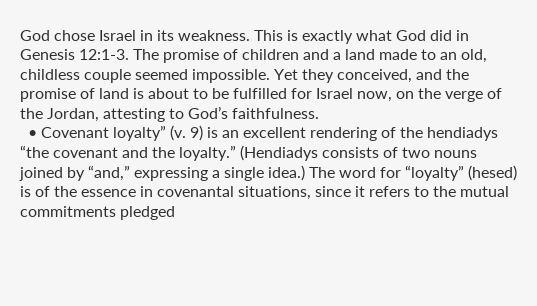God chose Israel in its weakness. This is exactly what God did in Genesis 12:1-3. The promise of children and a land made to an old, childless couple seemed impossible. Yet they conceived, and the promise of land is about to be fulfilled for Israel now, on the verge of the Jordan, attesting to God’s faithfulness.
  • Covenant loyalty” (v. 9) is an excellent rendering of the hendiadys “the covenant and the loyalty.” (Hendiadys consists of two nouns joined by “and,” expressing a single idea.) The word for “loyalty” (hesed) is of the essence in covenantal situations, since it refers to the mutual commitments pledged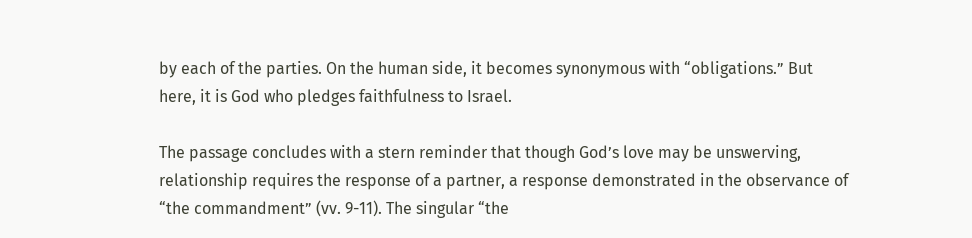by each of the parties. On the human side, it becomes synonymous with “obligations.” But here, it is God who pledges faithfulness to Israel.

The passage concludes with a stern reminder that though God’s love may be unswerving, relationship requires the response of a partner, a response demonstrated in the observance of “the commandment” (vv. 9-11). The singular “the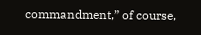commandment,” of course,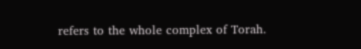refers to the whole complex of Torah.